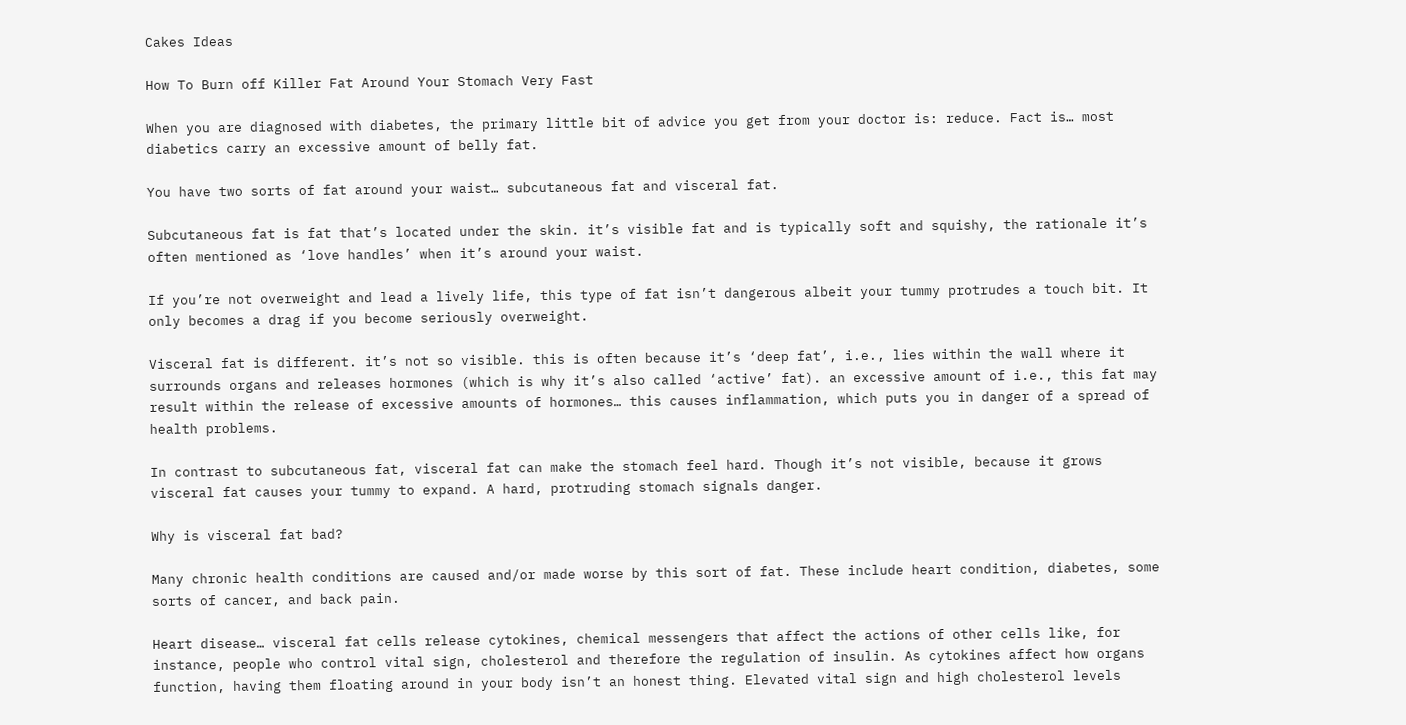Cakes Ideas

How To Burn off Killer Fat Around Your Stomach Very Fast

When you are diagnosed with diabetes, the primary little bit of advice you get from your doctor is: reduce. Fact is… most diabetics carry an excessive amount of belly fat.

You have two sorts of fat around your waist… subcutaneous fat and visceral fat.

Subcutaneous fat is fat that’s located under the skin. it’s visible fat and is typically soft and squishy, the rationale it’s often mentioned as ‘love handles’ when it’s around your waist.

If you’re not overweight and lead a lively life, this type of fat isn’t dangerous albeit your tummy protrudes a touch bit. It only becomes a drag if you become seriously overweight.

Visceral fat is different. it’s not so visible. this is often because it’s ‘deep fat’, i.e., lies within the wall where it surrounds organs and releases hormones (which is why it’s also called ‘active’ fat). an excessive amount of i.e., this fat may result within the release of excessive amounts of hormones… this causes inflammation, which puts you in danger of a spread of health problems.

In contrast to subcutaneous fat, visceral fat can make the stomach feel hard. Though it’s not visible, because it grows visceral fat causes your tummy to expand. A hard, protruding stomach signals danger.

Why is visceral fat bad?

Many chronic health conditions are caused and/or made worse by this sort of fat. These include heart condition, diabetes, some sorts of cancer, and back pain.

Heart disease… visceral fat cells release cytokines, chemical messengers that affect the actions of other cells like, for instance, people who control vital sign, cholesterol and therefore the regulation of insulin. As cytokines affect how organs function, having them floating around in your body isn’t an honest thing. Elevated vital sign and high cholesterol levels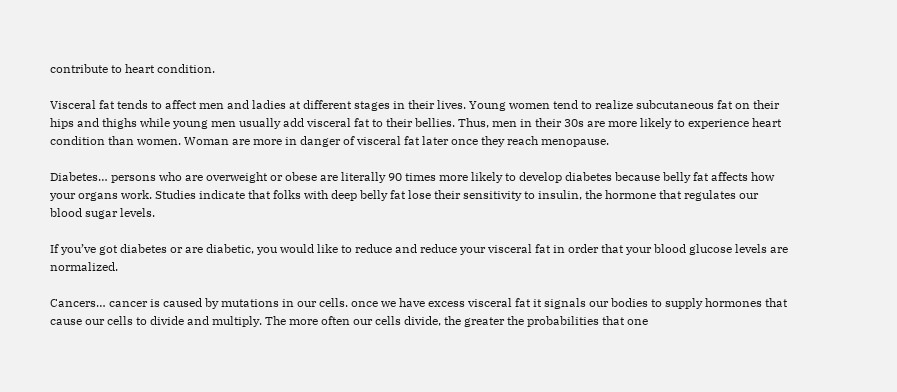contribute to heart condition.

Visceral fat tends to affect men and ladies at different stages in their lives. Young women tend to realize subcutaneous fat on their hips and thighs while young men usually add visceral fat to their bellies. Thus, men in their 30s are more likely to experience heart condition than women. Woman are more in danger of visceral fat later once they reach menopause.

Diabetes… persons who are overweight or obese are literally 90 times more likely to develop diabetes because belly fat affects how your organs work. Studies indicate that folks with deep belly fat lose their sensitivity to insulin, the hormone that regulates our blood sugar levels.

If you’ve got diabetes or are diabetic, you would like to reduce and reduce your visceral fat in order that your blood glucose levels are normalized.

Cancers… cancer is caused by mutations in our cells. once we have excess visceral fat it signals our bodies to supply hormones that cause our cells to divide and multiply. The more often our cells divide, the greater the probabilities that one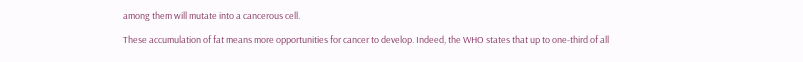among them will mutate into a cancerous cell.

These accumulation of fat means more opportunities for cancer to develop. Indeed, the WHO states that up to one-third of all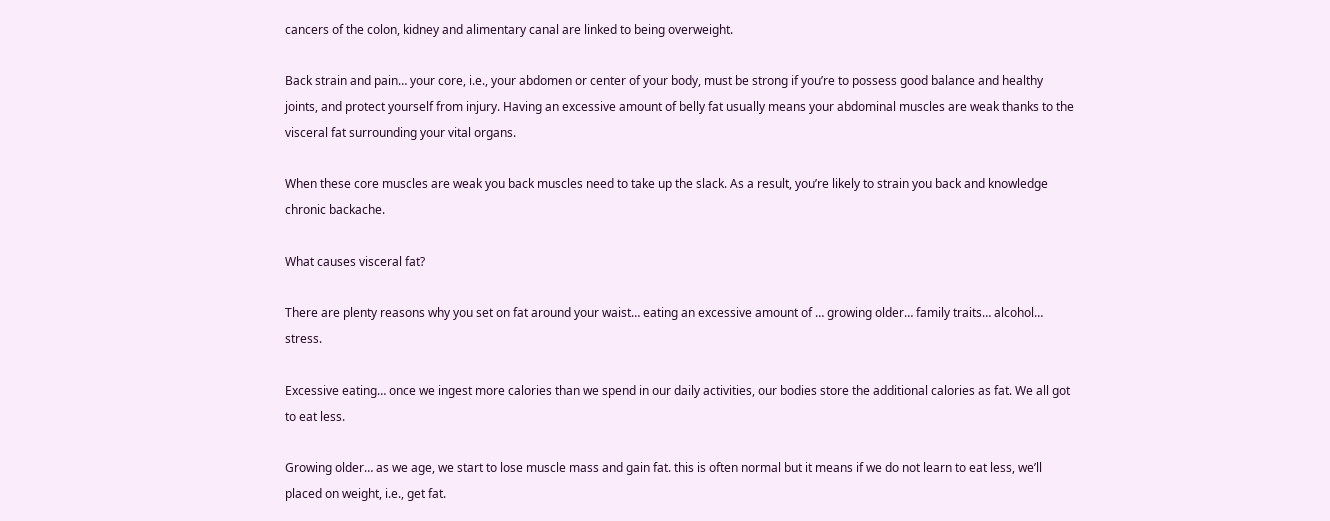cancers of the colon, kidney and alimentary canal are linked to being overweight.

Back strain and pain… your core, i.e., your abdomen or center of your body, must be strong if you’re to possess good balance and healthy joints, and protect yourself from injury. Having an excessive amount of belly fat usually means your abdominal muscles are weak thanks to the visceral fat surrounding your vital organs.

When these core muscles are weak you back muscles need to take up the slack. As a result, you’re likely to strain you back and knowledge chronic backache.

What causes visceral fat?

There are plenty reasons why you set on fat around your waist… eating an excessive amount of … growing older… family traits… alcohol… stress.

Excessive eating… once we ingest more calories than we spend in our daily activities, our bodies store the additional calories as fat. We all got to eat less.

Growing older… as we age, we start to lose muscle mass and gain fat. this is often normal but it means if we do not learn to eat less, we’ll placed on weight, i.e., get fat.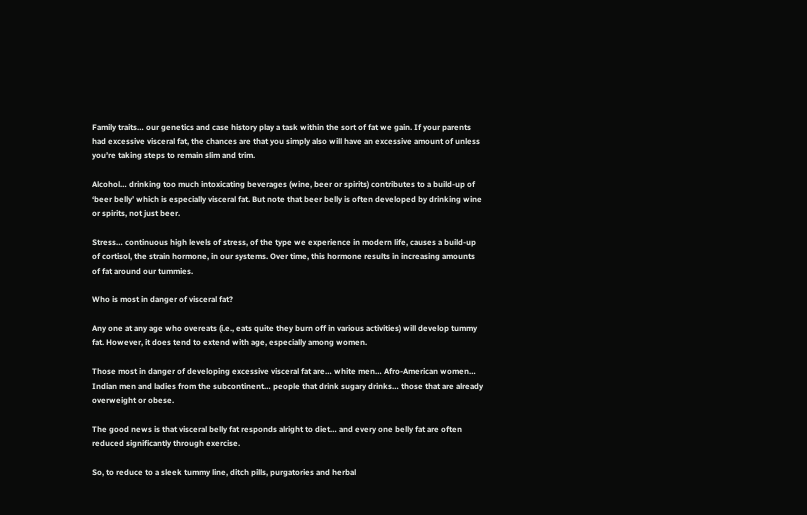Family traits… our genetics and case history play a task within the sort of fat we gain. If your parents had excessive visceral fat, the chances are that you simply also will have an excessive amount of unless you’re taking steps to remain slim and trim.

Alcohol… drinking too much intoxicating beverages (wine, beer or spirits) contributes to a build-up of ‘beer belly’ which is especially visceral fat. But note that beer belly is often developed by drinking wine or spirits, not just beer.

Stress… continuous high levels of stress, of the type we experience in modern life, causes a build-up of cortisol, the strain hormone, in our systems. Over time, this hormone results in increasing amounts of fat around our tummies.

Who is most in danger of visceral fat?

Any one at any age who overeats (i.e., eats quite they burn off in various activities) will develop tummy fat. However, it does tend to extend with age, especially among women.

Those most in danger of developing excessive visceral fat are… white men… Afro-American women… Indian men and ladies from the subcontinent… people that drink sugary drinks… those that are already overweight or obese.

The good news is that visceral belly fat responds alright to diet… and every one belly fat are often reduced significantly through exercise.

So, to reduce to a sleek tummy line, ditch pills, purgatories and herbal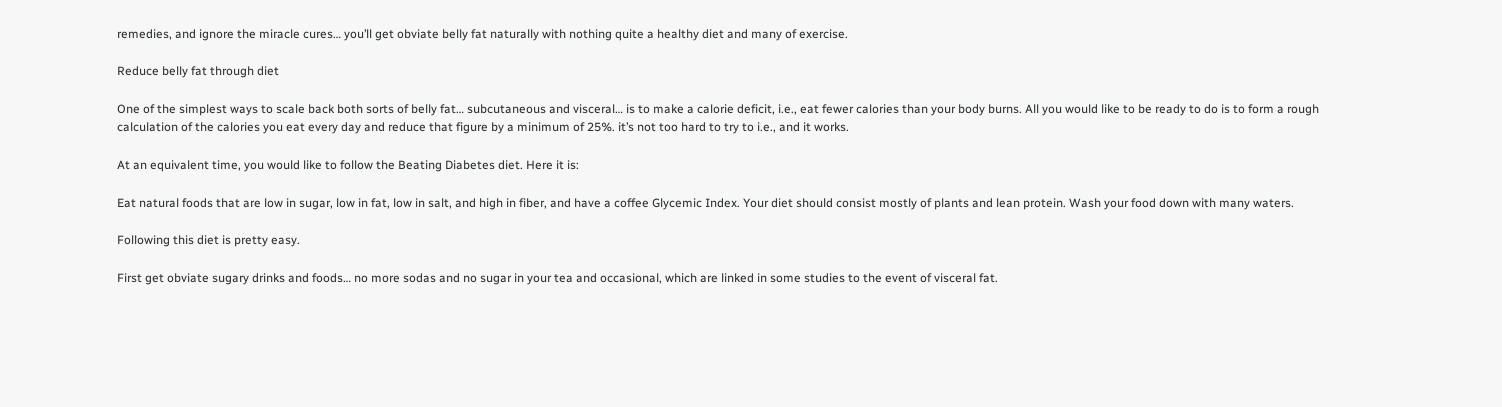remedies, and ignore the miracle cures… you’ll get obviate belly fat naturally with nothing quite a healthy diet and many of exercise.

Reduce belly fat through diet

One of the simplest ways to scale back both sorts of belly fat… subcutaneous and visceral… is to make a calorie deficit, i.e., eat fewer calories than your body burns. All you would like to be ready to do is to form a rough calculation of the calories you eat every day and reduce that figure by a minimum of 25%. it’s not too hard to try to i.e., and it works.

At an equivalent time, you would like to follow the Beating Diabetes diet. Here it is:

Eat natural foods that are low in sugar, low in fat, low in salt, and high in fiber, and have a coffee Glycemic Index. Your diet should consist mostly of plants and lean protein. Wash your food down with many waters.

Following this diet is pretty easy.

First get obviate sugary drinks and foods… no more sodas and no sugar in your tea and occasional, which are linked in some studies to the event of visceral fat.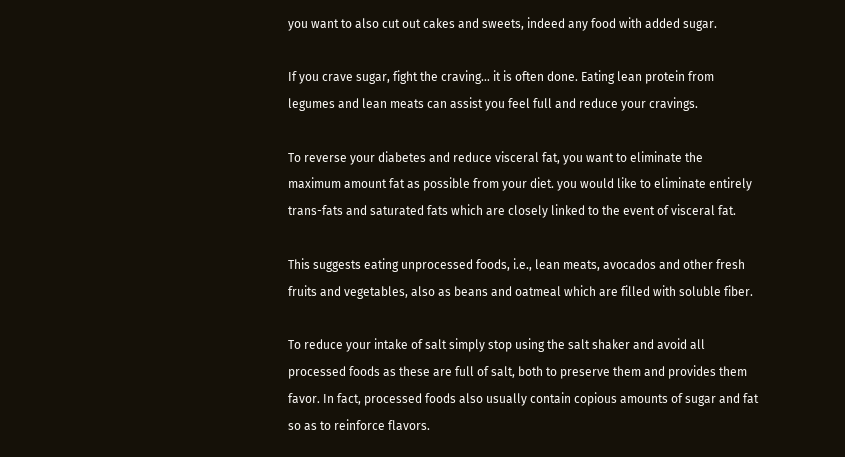you want to also cut out cakes and sweets, indeed any food with added sugar.

If you crave sugar, fight the craving… it is often done. Eating lean protein from legumes and lean meats can assist you feel full and reduce your cravings.

To reverse your diabetes and reduce visceral fat, you want to eliminate the maximum amount fat as possible from your diet. you would like to eliminate entirely trans-fats and saturated fats which are closely linked to the event of visceral fat.

This suggests eating unprocessed foods, i.e., lean meats, avocados and other fresh fruits and vegetables, also as beans and oatmeal which are filled with soluble fiber.

To reduce your intake of salt simply stop using the salt shaker and avoid all processed foods as these are full of salt, both to preserve them and provides them favor. In fact, processed foods also usually contain copious amounts of sugar and fat so as to reinforce flavors.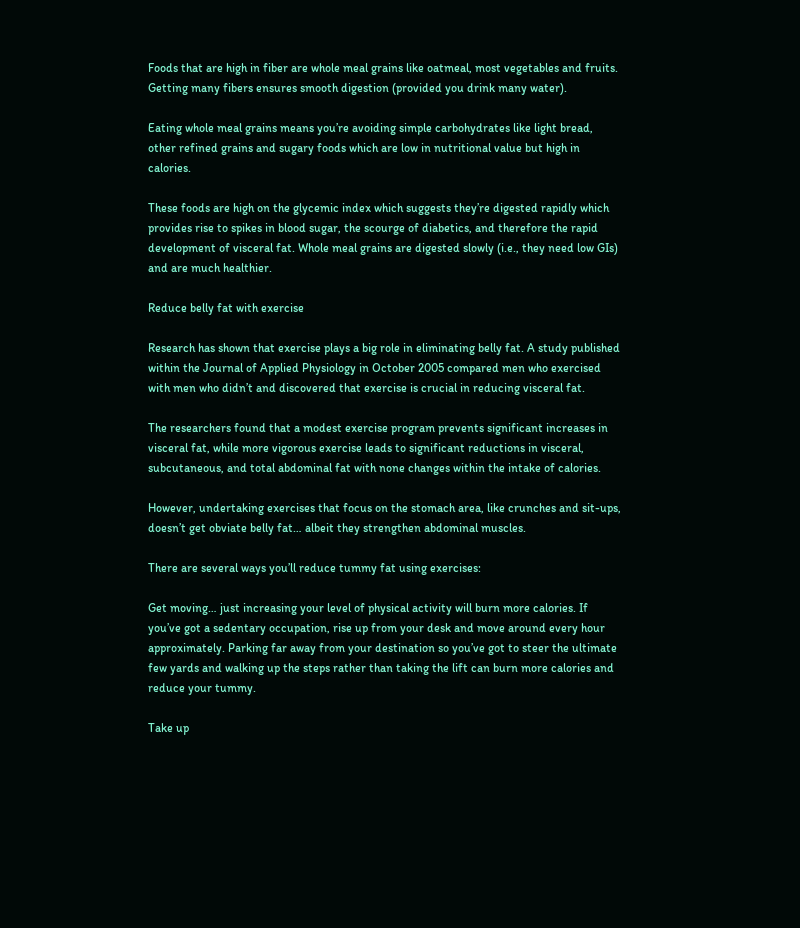Foods that are high in fiber are whole meal grains like oatmeal, most vegetables and fruits. Getting many fibers ensures smooth digestion (provided you drink many water).

Eating whole meal grains means you’re avoiding simple carbohydrates like light bread, other refined grains and sugary foods which are low in nutritional value but high in calories.

These foods are high on the glycemic index which suggests they’re digested rapidly which provides rise to spikes in blood sugar, the scourge of diabetics, and therefore the rapid development of visceral fat. Whole meal grains are digested slowly (i.e., they need low GIs) and are much healthier.

Reduce belly fat with exercise

Research has shown that exercise plays a big role in eliminating belly fat. A study published within the Journal of Applied Physiology in October 2005 compared men who exercised with men who didn’t and discovered that exercise is crucial in reducing visceral fat.

The researchers found that a modest exercise program prevents significant increases in visceral fat, while more vigorous exercise leads to significant reductions in visceral, subcutaneous, and total abdominal fat with none changes within the intake of calories.

However, undertaking exercises that focus on the stomach area, like crunches and sit-ups, doesn’t get obviate belly fat… albeit they strengthen abdominal muscles.

There are several ways you’ll reduce tummy fat using exercises:

Get moving… just increasing your level of physical activity will burn more calories. If you’ve got a sedentary occupation, rise up from your desk and move around every hour approximately. Parking far away from your destination so you’ve got to steer the ultimate few yards and walking up the steps rather than taking the lift can burn more calories and reduce your tummy.

Take up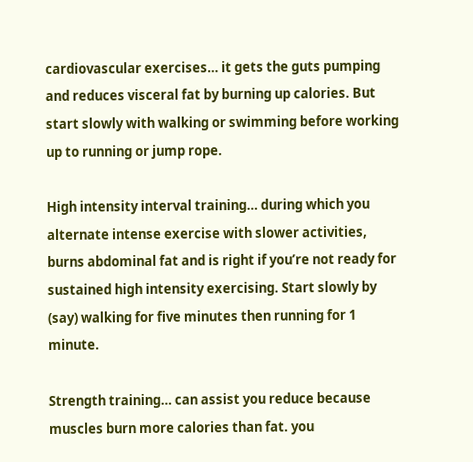cardiovascular exercises… it gets the guts pumping and reduces visceral fat by burning up calories. But start slowly with walking or swimming before working up to running or jump rope.

High intensity interval training… during which you alternate intense exercise with slower activities, burns abdominal fat and is right if you’re not ready for sustained high intensity exercising. Start slowly by (say) walking for five minutes then running for 1 minute.

Strength training… can assist you reduce because muscles burn more calories than fat. you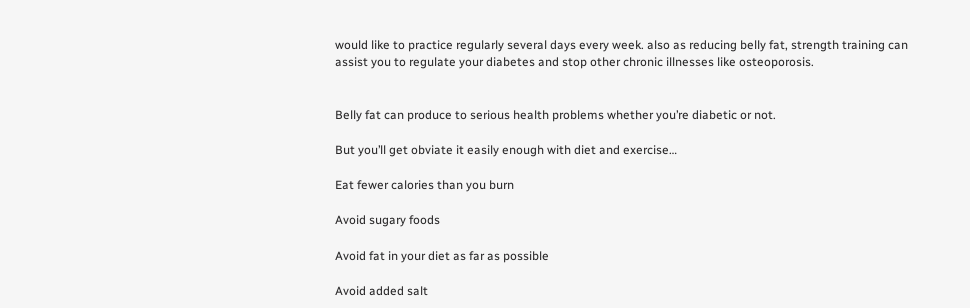would like to practice regularly several days every week. also as reducing belly fat, strength training can assist you to regulate your diabetes and stop other chronic illnesses like osteoporosis.


Belly fat can produce to serious health problems whether you’re diabetic or not.

But you’ll get obviate it easily enough with diet and exercise…

Eat fewer calories than you burn

Avoid sugary foods

Avoid fat in your diet as far as possible

Avoid added salt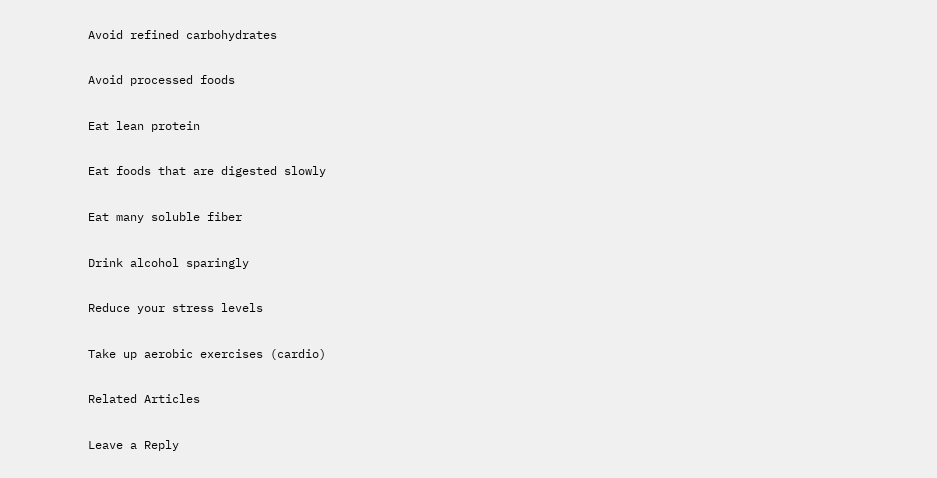Avoid refined carbohydrates

Avoid processed foods

Eat lean protein

Eat foods that are digested slowly

Eat many soluble fiber

Drink alcohol sparingly

Reduce your stress levels

Take up aerobic exercises (cardio)

Related Articles

Leave a Reply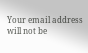Your email address will not be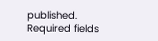published. Required fields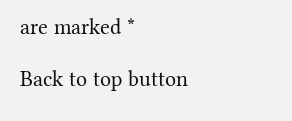are marked *

Back to top button